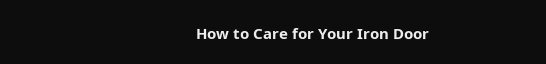How to Care for Your Iron Door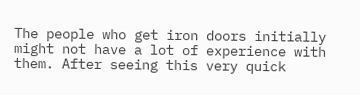The people who get iron doors initially might not have a lot of experience with them. After seeing this very quick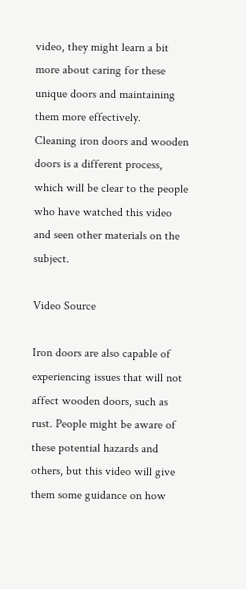video, they might learn a bit more about caring for these unique doors and maintaining them more effectively.
Cleaning iron doors and wooden doors is a different process, which will be clear to the people who have watched this video and seen other materials on the subject.

Video Source

Iron doors are also capable of experiencing issues that will not affect wooden doors, such as rust. People might be aware of these potential hazards and others, but this video will give them some guidance on how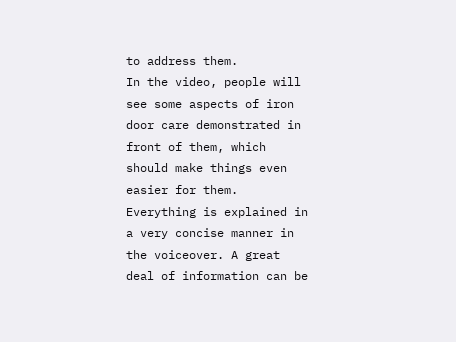to address them.
In the video, people will see some aspects of iron door care demonstrated in front of them, which should make things even easier for them. Everything is explained in a very concise manner in the voiceover. A great deal of information can be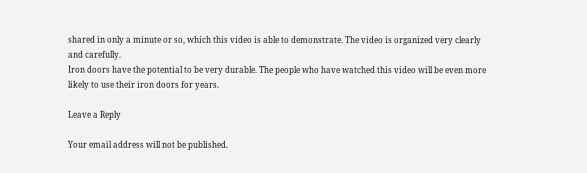shared in only a minute or so, which this video is able to demonstrate. The video is organized very clearly and carefully.
Iron doors have the potential to be very durable. The people who have watched this video will be even more likely to use their iron doors for years.

Leave a Reply

Your email address will not be published.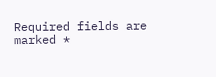Required fields are marked *